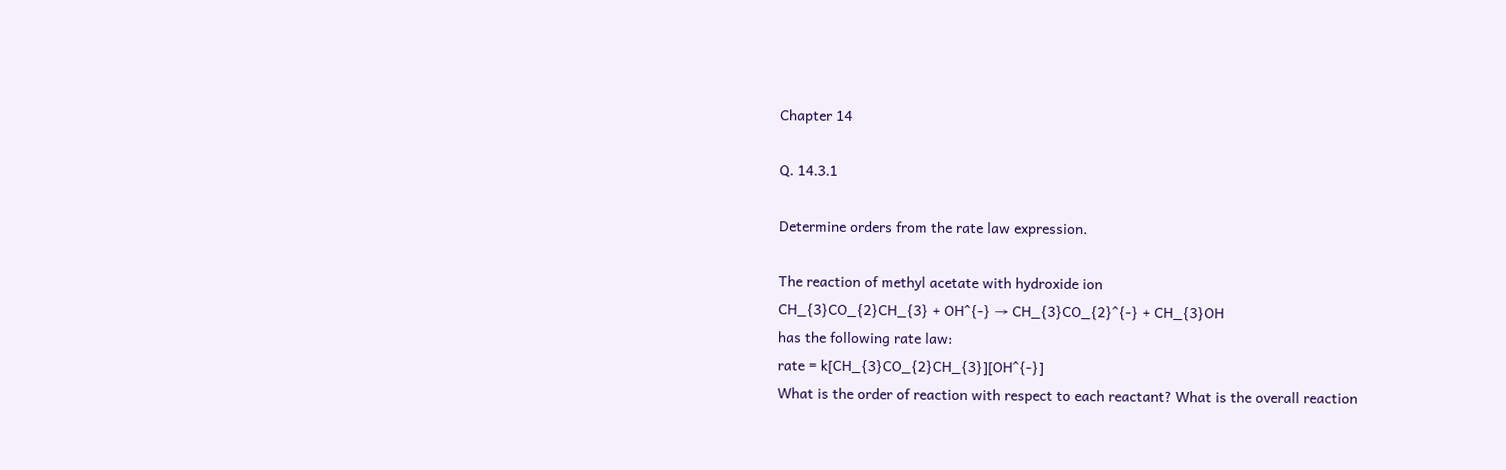Chapter 14

Q. 14.3.1

Determine orders from the rate law expression.

The reaction of methyl acetate with hydroxide ion
CH_{3}CO_{2}CH_{3} + OH^{-} → CH_{3}CO_{2}^{-} + CH_{3}OH
has the following rate law:
rate = k[CH_{3}CO_{2}CH_{3}][OH^{-}]
What is the order of reaction with respect to each reactant? What is the overall reaction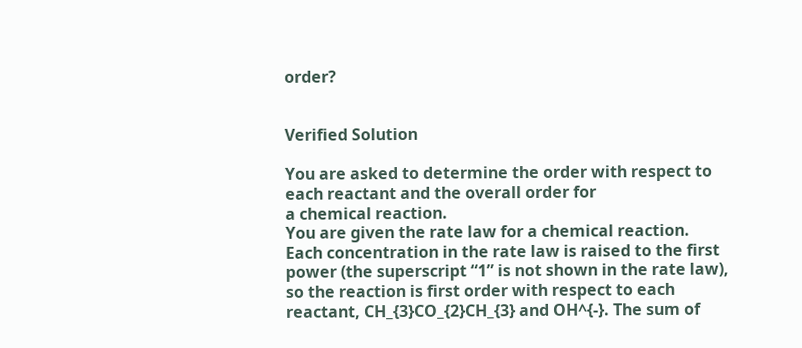order?


Verified Solution

You are asked to determine the order with respect to each reactant and the overall order for
a chemical reaction.
You are given the rate law for a chemical reaction.
Each concentration in the rate law is raised to the first power (the superscript “1” is not shown in the rate law), so the reaction is first order with respect to each reactant, CH_{3}CO_{2}CH_{3} and OH^{-}. The sum of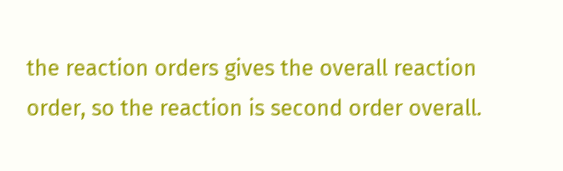the reaction orders gives the overall reaction order, so the reaction is second order overall.